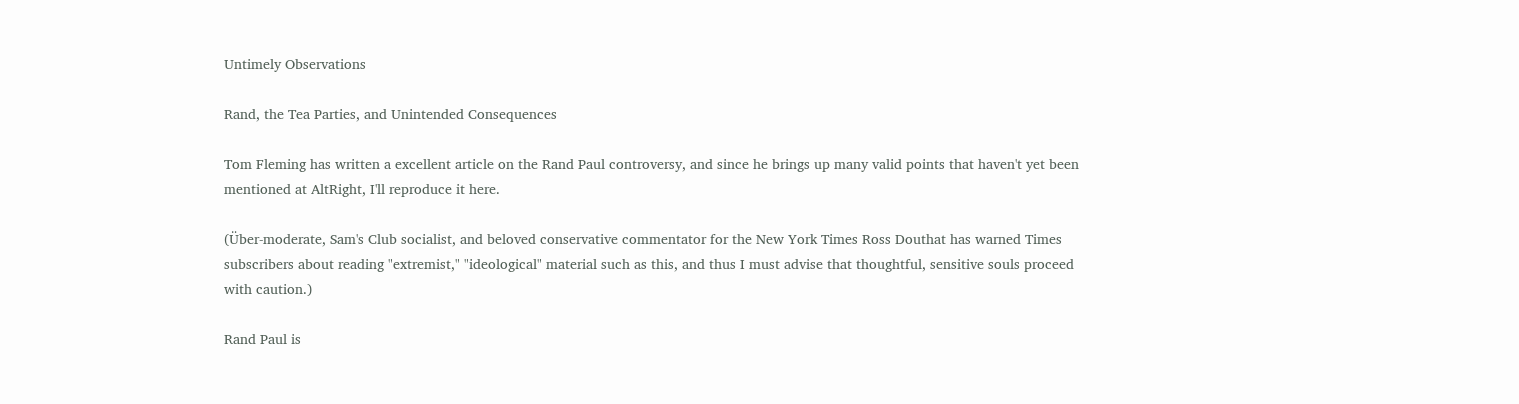Untimely Observations

Rand, the Tea Parties, and Unintended Consequences

Tom Fleming has written a excellent article on the Rand Paul controversy, and since he brings up many valid points that haven't yet been mentioned at AltRight, I'll reproduce it here.

(Über-moderate, Sam's Club socialist, and beloved conservative commentator for the New York Times Ross Douthat has warned Times subscribers about reading "extremist," "ideological" material such as this, and thus I must advise that thoughtful, sensitive souls proceed with caution.)

Rand Paul is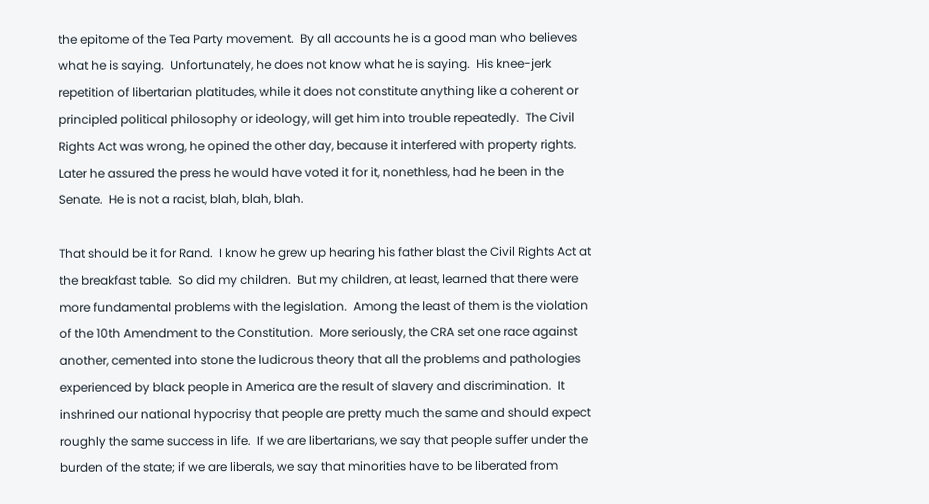the epitome of the Tea Party movement.  By all accounts he is a good man who believes what he is saying.  Unfortunately, he does not know what he is saying.  His knee-jerk repetition of libertarian platitudes, while it does not constitute anything like a coherent or principled political philosophy or ideology, will get him into trouble repeatedly.  The Civil Rights Act was wrong, he opined the other day, because it interfered with property rights.  Later he assured the press he would have voted it for it, nonethless, had he been in the Senate.  He is not a racist, blah, blah, blah.

That should be it for Rand.  I know he grew up hearing his father blast the Civil Rights Act at the breakfast table.  So did my children.  But my children, at least, learned that there were more fundamental problems with the legislation.  Among the least of them is the violation of the 10th Amendment to the Constitution.  More seriously, the CRA set one race against another, cemented into stone the ludicrous theory that all the problems and pathologies experienced by black people in America are the result of slavery and discrimination.  It inshrined our national hypocrisy that people are pretty much the same and should expect roughly the same success in life.  If we are libertarians, we say that people suffer under the burden of the state; if we are liberals, we say that minorities have to be liberated from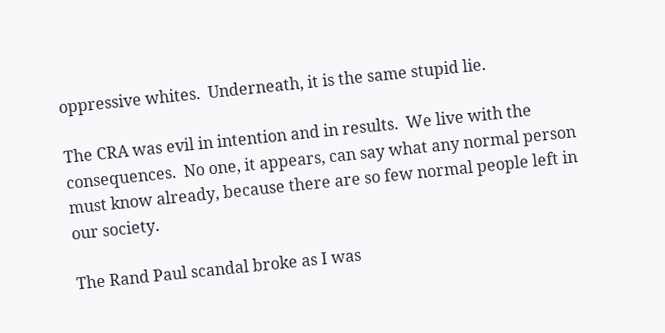oppressive whites.  Underneath, it is the same stupid lie.

The CRA was evil in intention and in results.  We live with the consequences.  No one, it appears, can say what any normal person must know already, because there are so few normal people left in our society.

The Rand Paul scandal broke as I was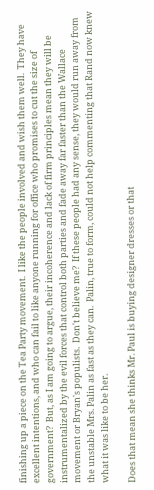finishing up a piece on the Tea Party movement.  I like the people involved and wish them well.  They have excellent intentions, and who can fail to like anyone running for office who promises to cut the size of government?  But, as I am going to argue, their incoherence and lack of firm principles mean they will be instrumentalized by the evil forces that control both parties and fade away far faster than the Wallace movement or Bryan's populists.  Don't believe me?  If these people had any sense, they would run away from the unstable Mrs. Palin as fast as they can.  Palin, true to form, could not help commenting that Rand now knew what it was like to be her.

Does that mean she thinks Mr. Paul is buying designer dresses or that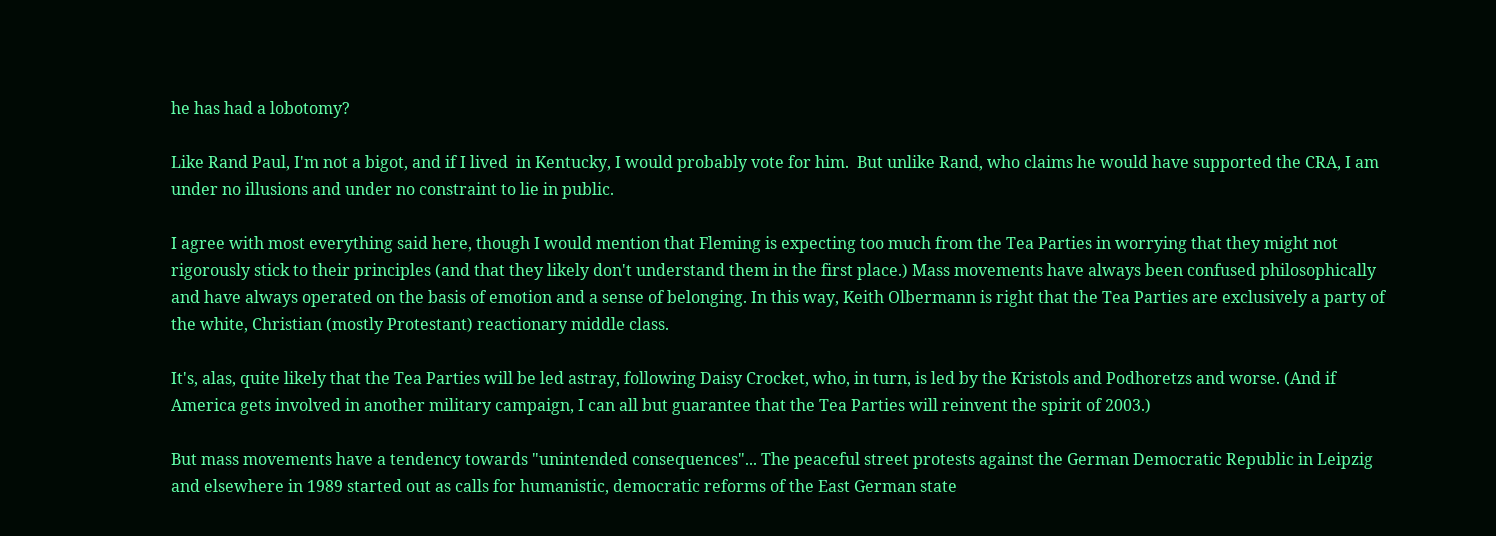he has had a lobotomy?

Like Rand Paul, I'm not a bigot, and if I lived  in Kentucky, I would probably vote for him.  But unlike Rand, who claims he would have supported the CRA, I am under no illusions and under no constraint to lie in public.

I agree with most everything said here, though I would mention that Fleming is expecting too much from the Tea Parties in worrying that they might not rigorously stick to their principles (and that they likely don't understand them in the first place.) Mass movements have always been confused philosophically and have always operated on the basis of emotion and a sense of belonging. In this way, Keith Olbermann is right that the Tea Parties are exclusively a party of the white, Christian (mostly Protestant) reactionary middle class.

It's, alas, quite likely that the Tea Parties will be led astray, following Daisy Crocket, who, in turn, is led by the Kristols and Podhoretzs and worse. (And if America gets involved in another military campaign, I can all but guarantee that the Tea Parties will reinvent the spirit of 2003.)

But mass movements have a tendency towards "unintended consequences"... The peaceful street protests against the German Democratic Republic in Leipzig and elsewhere in 1989 started out as calls for humanistic, democratic reforms of the East German state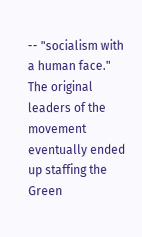-- "socialism with a human face." The original leaders of the movement eventually ended up staffing the Green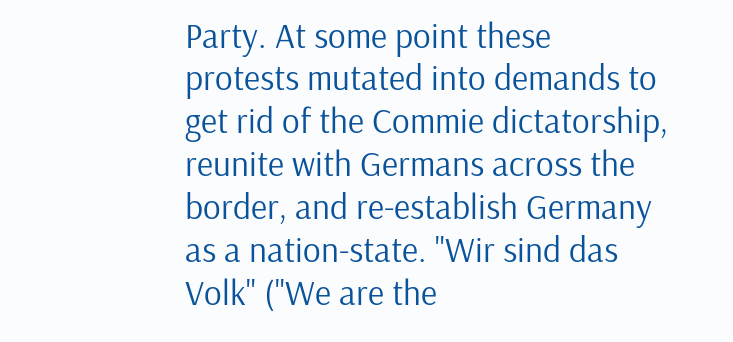Party. At some point these protests mutated into demands to get rid of the Commie dictatorship, reunite with Germans across the border, and re-establish Germany as a nation-state. "Wir sind das Volk" ("We are the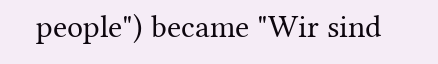people") became "Wir sind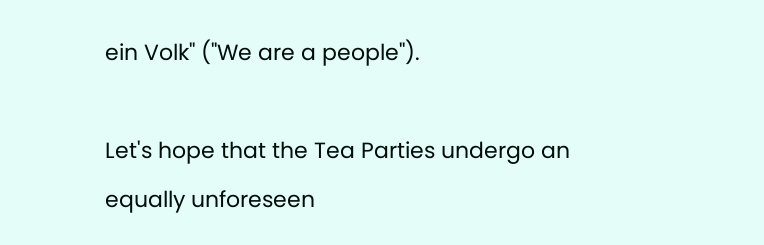ein Volk" ("We are a people").

Let's hope that the Tea Parties undergo an equally unforeseen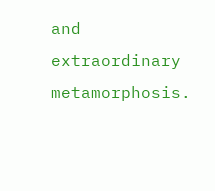and extraordinary metamorphosis.